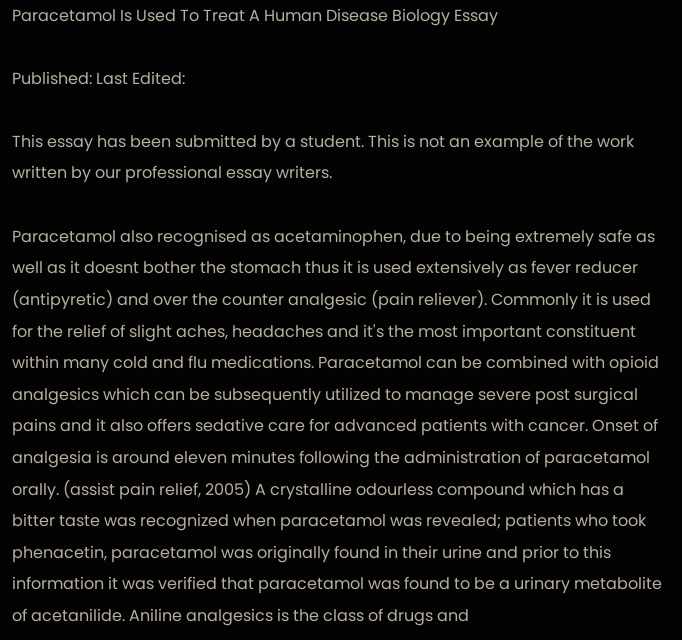Paracetamol Is Used To Treat A Human Disease Biology Essay

Published: Last Edited:

This essay has been submitted by a student. This is not an example of the work written by our professional essay writers.

Paracetamol also recognised as acetaminophen, due to being extremely safe as well as it doesnt bother the stomach thus it is used extensively as fever reducer (antipyretic) and over the counter analgesic (pain reliever). Commonly it is used for the relief of slight aches, headaches and it's the most important constituent within many cold and flu medications. Paracetamol can be combined with opioid analgesics which can be subsequently utilized to manage severe post surgical pains and it also offers sedative care for advanced patients with cancer. Onset of analgesia is around eleven minutes following the administration of paracetamol orally. (assist pain relief, 2005) A crystalline odourless compound which has a bitter taste was recognized when paracetamol was revealed; patients who took phenacetin, paracetamol was originally found in their urine and prior to this information it was verified that paracetamol was found to be a urinary metabolite of acetanilide. Aniline analgesics is the class of drugs and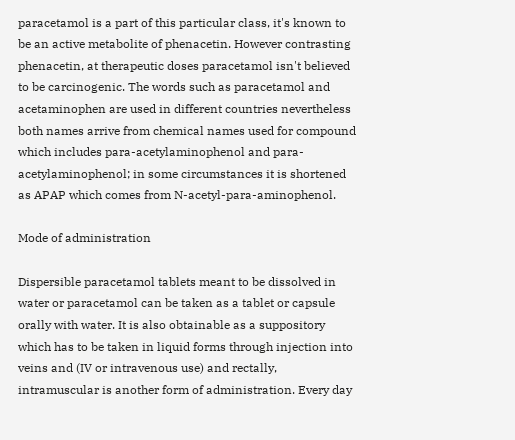paracetamol is a part of this particular class, it's known to be an active metabolite of phenacetin. However contrasting phenacetin, at therapeutic doses paracetamol isn't believed to be carcinogenic. The words such as paracetamol and acetaminophen are used in different countries nevertheless both names arrive from chemical names used for compound which includes para-acetylaminophenol and para-acetylaminophenol; in some circumstances it is shortened as APAP which comes from N-acetyl-para-aminophenol.

Mode of administration

Dispersible paracetamol tablets meant to be dissolved in water or paracetamol can be taken as a tablet or capsule orally with water. It is also obtainable as a suppository which has to be taken in liquid forms through injection into veins and (IV or intravenous use) and rectally, intramuscular is another form of administration. Every day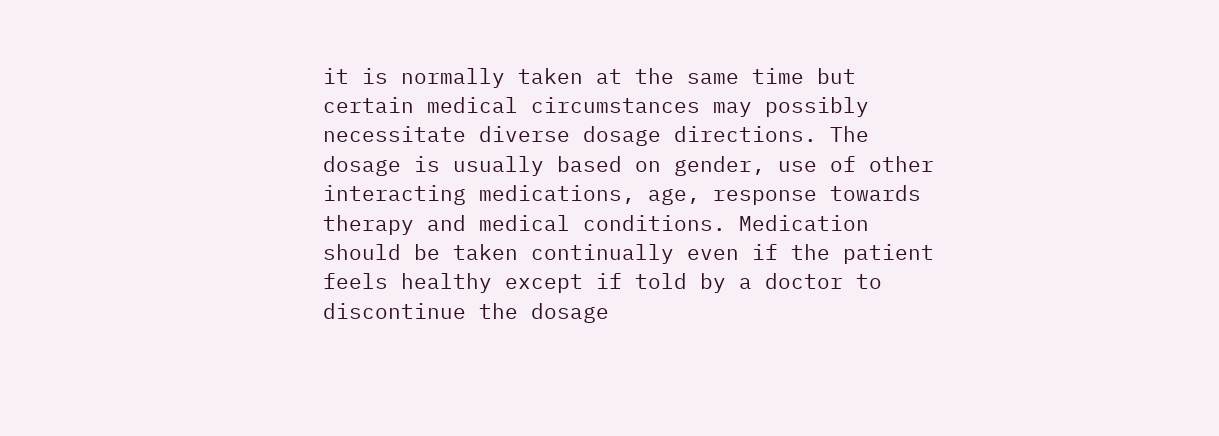it is normally taken at the same time but certain medical circumstances may possibly necessitate diverse dosage directions. The dosage is usually based on gender, use of other interacting medications, age, response towards therapy and medical conditions. Medication should be taken continually even if the patient feels healthy except if told by a doctor to discontinue the dosage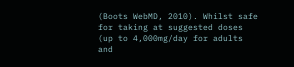(Boots WebMD, 2010). Whilst safe for taking at suggested doses (up to 4,000mg/day for adults and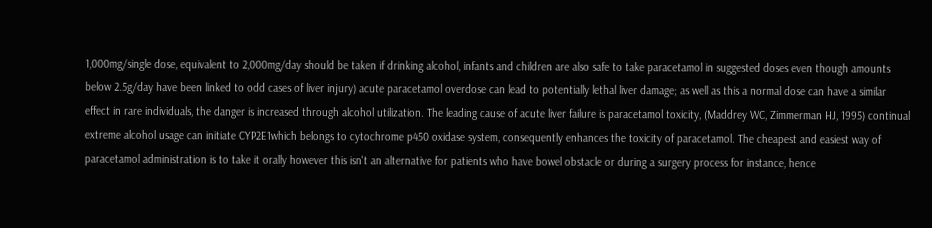1,000mg/single dose, equivalent to 2,000mg/day should be taken if drinking alcohol, infants and children are also safe to take paracetamol in suggested doses even though amounts below 2.5g/day have been linked to odd cases of liver injury) acute paracetamol overdose can lead to potentially lethal liver damage; as well as this a normal dose can have a similar effect in rare individuals, the danger is increased through alcohol utilization. The leading cause of acute liver failure is paracetamol toxicity, (Maddrey WC, Zimmerman HJ, 1995) continual extreme alcohol usage can initiate CYP2E1which belongs to cytochrome p450 oxidase system, consequently enhances the toxicity of paracetamol. The cheapest and easiest way of paracetamol administration is to take it orally however this isn't an alternative for patients who have bowel obstacle or during a surgery process for instance, hence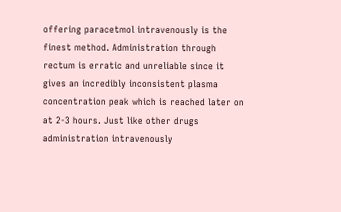offering paracetmol intravenously is the finest method. Administration through rectum is erratic and unreliable since it gives an incredibly inconsistent plasma concentration peak which is reached later on at 2-3 hours. Just like other drugs administration intravenously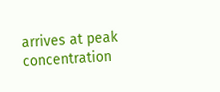arrives at peak concentration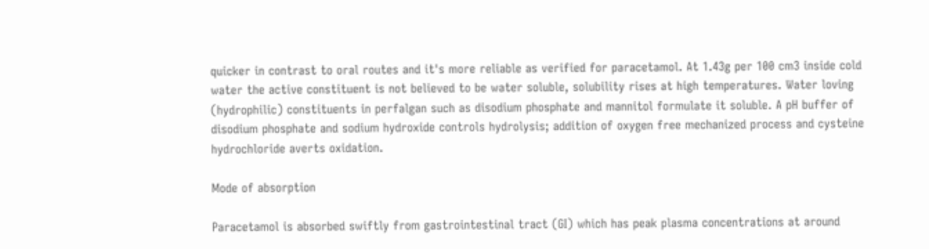quicker in contrast to oral routes and it's more reliable as verified for paracetamol. At 1.43g per 100 cm3 inside cold water the active constituent is not believed to be water soluble, solubility rises at high temperatures. Water loving (hydrophilic) constituents in perfalgan such as disodium phosphate and mannitol formulate it soluble. A pH buffer of disodium phosphate and sodium hydroxide controls hydrolysis; addition of oxygen free mechanized process and cysteine hydrochloride averts oxidation.

Mode of absorption

Paracetamol is absorbed swiftly from gastrointestinal tract (GI) which has peak plasma concentrations at around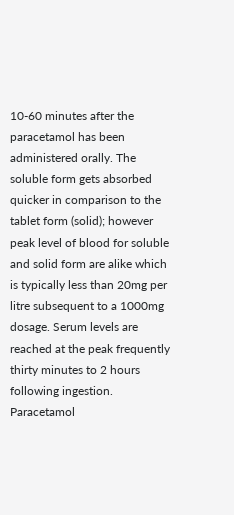10-60 minutes after the paracetamol has been administered orally. The soluble form gets absorbed quicker in comparison to the tablet form (solid); however peak level of blood for soluble and solid form are alike which is typically less than 20mg per litre subsequent to a 1000mg dosage. Serum levels are reached at the peak frequently thirty minutes to 2 hours following ingestion. Paracetamol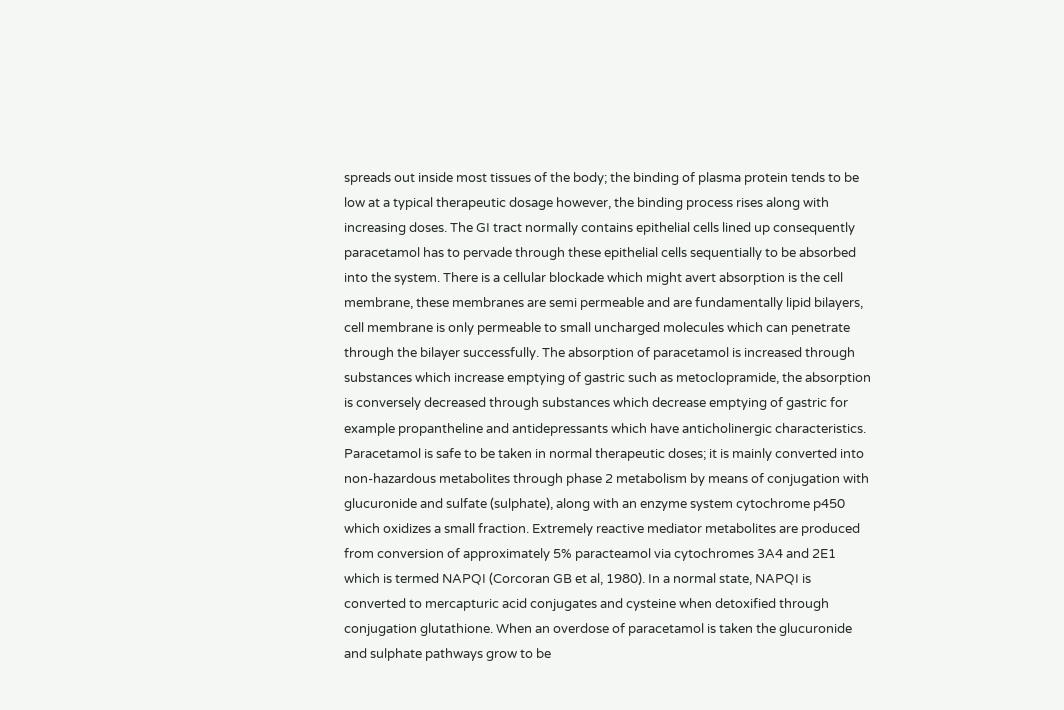spreads out inside most tissues of the body; the binding of plasma protein tends to be low at a typical therapeutic dosage however, the binding process rises along with increasing doses. The GI tract normally contains epithelial cells lined up consequently paracetamol has to pervade through these epithelial cells sequentially to be absorbed into the system. There is a cellular blockade which might avert absorption is the cell membrane, these membranes are semi permeable and are fundamentally lipid bilayers, cell membrane is only permeable to small uncharged molecules which can penetrate through the bilayer successfully. The absorption of paracetamol is increased through substances which increase emptying of gastric such as metoclopramide, the absorption is conversely decreased through substances which decrease emptying of gastric for example propantheline and antidepressants which have anticholinergic characteristics. Paracetamol is safe to be taken in normal therapeutic doses; it is mainly converted into non-hazardous metabolites through phase 2 metabolism by means of conjugation with glucuronide and sulfate (sulphate), along with an enzyme system cytochrome p450 which oxidizes a small fraction. Extremely reactive mediator metabolites are produced from conversion of approximately 5% paracteamol via cytochromes 3A4 and 2E1 which is termed NAPQI (Corcoran GB et al, 1980). In a normal state, NAPQI is converted to mercapturic acid conjugates and cysteine when detoxified through conjugation glutathione. When an overdose of paracetamol is taken the glucuronide and sulphate pathways grow to be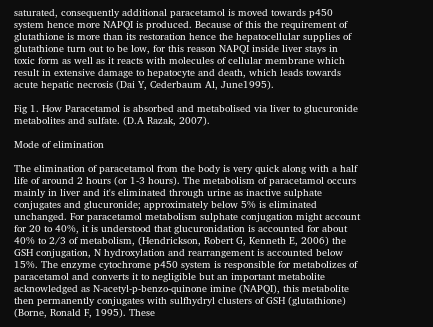saturated, consequently additional paracetamol is moved towards p450 system hence more NAPQI is produced. Because of this the requirement of glutathione is more than its restoration hence the hepatocellular supplies of glutathione turn out to be low, for this reason NAPQI inside liver stays in toxic form as well as it reacts with molecules of cellular membrane which result in extensive damage to hepatocyte and death, which leads towards acute hepatic necrosis (Dai Y, Cederbaum Al, June1995).

Fig 1. How Paracetamol is absorbed and metabolised via liver to glucuronide metabolites and sulfate. (D.A Razak, 2007).

Mode of elimination

The elimination of paracetamol from the body is very quick along with a half life of around 2 hours (or 1-3 hours). The metabolism of paracetamol occurs mainly in liver and it's eliminated through urine as inactive sulphate conjugates and glucuronide; approximately below 5% is eliminated unchanged. For paracetamol metabolism sulphate conjugation might account for 20 to 40%, it is understood that glucuronidation is accounted for about 40% to 2/3 of metabolism, (Hendrickson, Robert G, Kenneth E, 2006) the GSH conjugation, N hydroxylation and rearrangement is accounted below 15%. The enzyme cytochrome p450 system is responsible for metabolizes of paracetamol and converts it to negligible but an important metabolite acknowledged as N-acetyl-p-benzo-quinone imine (NAPQI), this metabolite then permanently conjugates with sulfhydryl clusters of GSH (glutathione) (Borne, Ronald F, 1995). These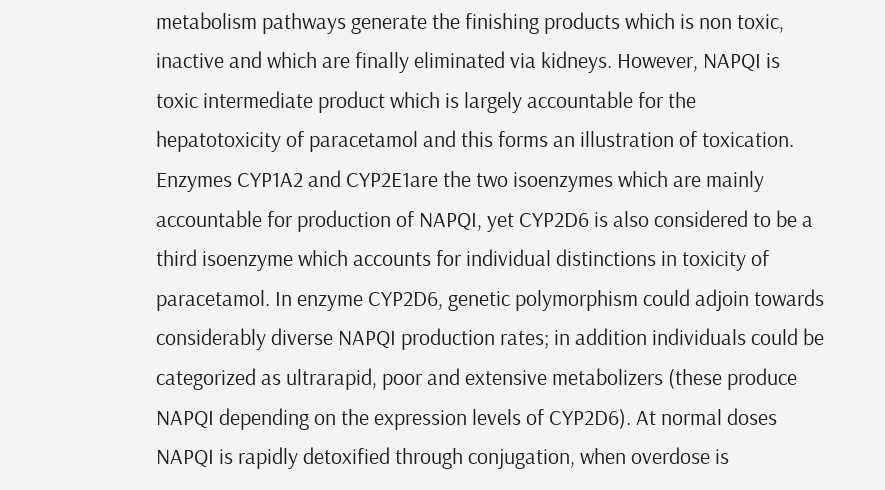metabolism pathways generate the finishing products which is non toxic, inactive and which are finally eliminated via kidneys. However, NAPQI is toxic intermediate product which is largely accountable for the hepatotoxicity of paracetamol and this forms an illustration of toxication. Enzymes CYP1A2 and CYP2E1are the two isoenzymes which are mainly accountable for production of NAPQI, yet CYP2D6 is also considered to be a third isoenzyme which accounts for individual distinctions in toxicity of paracetamol. In enzyme CYP2D6, genetic polymorphism could adjoin towards considerably diverse NAPQI production rates; in addition individuals could be categorized as ultrarapid, poor and extensive metabolizers (these produce NAPQI depending on the expression levels of CYP2D6). At normal doses NAPQI is rapidly detoxified through conjugation, when overdose is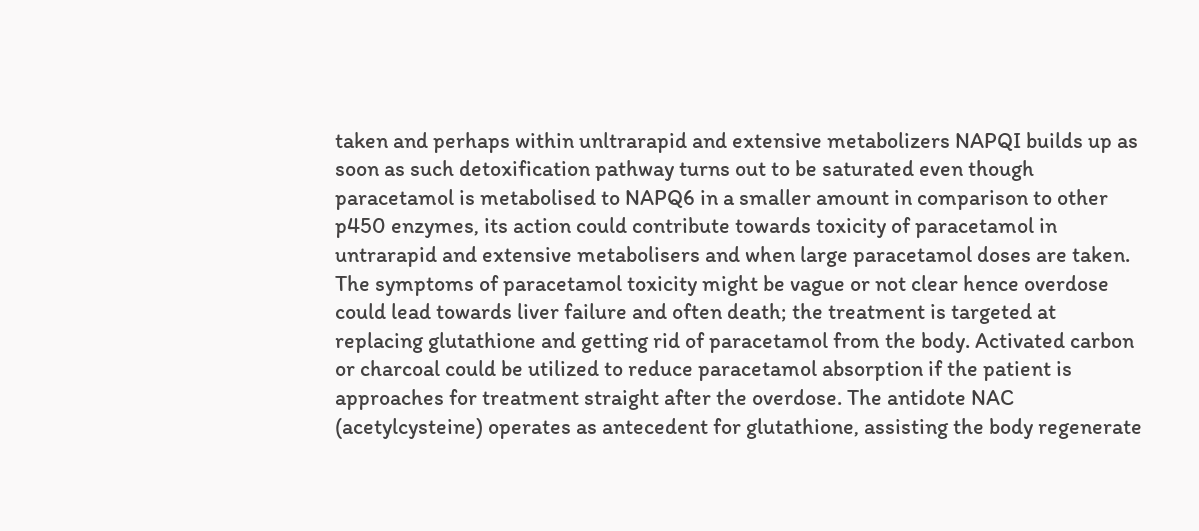taken and perhaps within unltrarapid and extensive metabolizers NAPQI builds up as soon as such detoxification pathway turns out to be saturated even though paracetamol is metabolised to NAPQ6 in a smaller amount in comparison to other p450 enzymes, its action could contribute towards toxicity of paracetamol in untrarapid and extensive metabolisers and when large paracetamol doses are taken. The symptoms of paracetamol toxicity might be vague or not clear hence overdose could lead towards liver failure and often death; the treatment is targeted at replacing glutathione and getting rid of paracetamol from the body. Activated carbon or charcoal could be utilized to reduce paracetamol absorption if the patient is approaches for treatment straight after the overdose. The antidote NAC (acetylcysteine) operates as antecedent for glutathione, assisting the body regenerate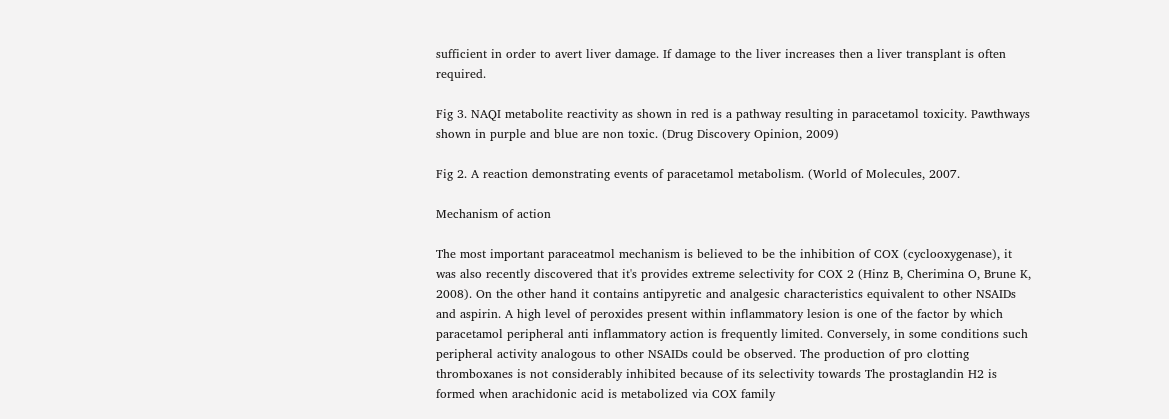sufficient in order to avert liver damage. If damage to the liver increases then a liver transplant is often required.

Fig 3. NAQI metabolite reactivity as shown in red is a pathway resulting in paracetamol toxicity. Pawthways shown in purple and blue are non toxic. (Drug Discovery Opinion, 2009)

Fig 2. A reaction demonstrating events of paracetamol metabolism. (World of Molecules, 2007.

Mechanism of action

The most important paraceatmol mechanism is believed to be the inhibition of COX (cyclooxygenase), it was also recently discovered that it's provides extreme selectivity for COX 2 (Hinz B, Cherimina O, Brune K, 2008). On the other hand it contains antipyretic and analgesic characteristics equivalent to other NSAIDs and aspirin. A high level of peroxides present within inflammatory lesion is one of the factor by which paracetamol peripheral anti inflammatory action is frequently limited. Conversely, in some conditions such peripheral activity analogous to other NSAIDs could be observed. The production of pro clotting thromboxanes is not considerably inhibited because of its selectivity towards The prostaglandin H2 is formed when arachidonic acid is metabolized via COX family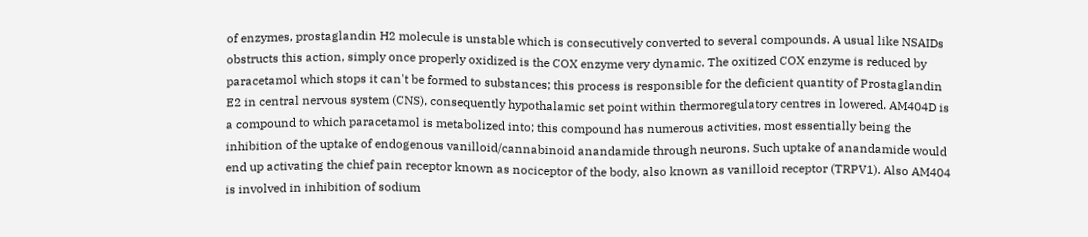of enzymes, prostaglandin H2 molecule is unstable which is consecutively converted to several compounds. A usual like NSAIDs obstructs this action, simply once properly oxidized is the COX enzyme very dynamic. The oxitized COX enzyme is reduced by paracetamol which stops it can't be formed to substances; this process is responsible for the deficient quantity of Prostaglandin E2 in central nervous system (CNS), consequently hypothalamic set point within thermoregulatory centres in lowered. AM404D is a compound to which paracetamol is metabolized into; this compound has numerous activities, most essentially being the inhibition of the uptake of endogenous vanilloid/cannabinoid anandamide through neurons. Such uptake of anandamide would end up activating the chief pain receptor known as nociceptor of the body, also known as vanilloid receptor (TRPV1). Also AM404 is involved in inhibition of sodium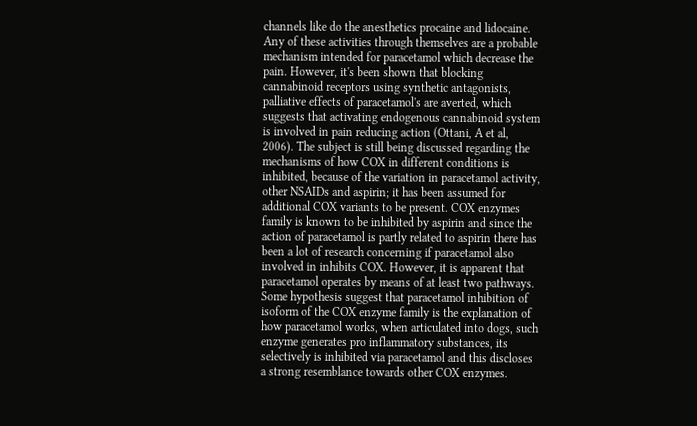channels like do the anesthetics procaine and lidocaine. Any of these activities through themselves are a probable mechanism intended for paracetamol which decrease the pain. However, it's been shown that blocking cannabinoid receptors using synthetic antagonists, palliative effects of paracetamol's are averted, which suggests that activating endogenous cannabinoid system is involved in pain reducing action (Ottani, A et al, 2006). The subject is still being discussed regarding the mechanisms of how COX in different conditions is inhibited, because of the variation in paracetamol activity, other NSAIDs and aspirin; it has been assumed for additional COX variants to be present. COX enzymes family is known to be inhibited by aspirin and since the action of paracetamol is partly related to aspirin there has been a lot of research concerning if paracetamol also involved in inhibits COX. However, it is apparent that paracetamol operates by means of at least two pathways. Some hypothesis suggest that paracetamol inhibition of isoform of the COX enzyme family is the explanation of how paracetamol works, when articulated into dogs, such enzyme generates pro inflammatory substances, its selectively is inhibited via paracetamol and this discloses a strong resemblance towards other COX enzymes.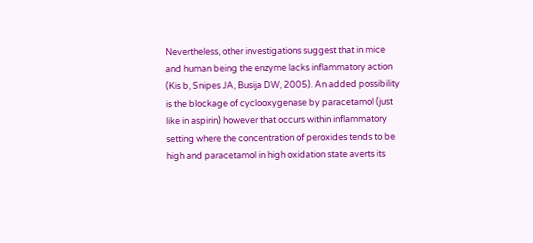Nevertheless, other investigations suggest that in mice and human being the enzyme lacks inflammatory action (Kis b, Snipes JA, Busija DW, 2005). An added possibility is the blockage of cyclooxygenase by paracetamol (just like in aspirin) however that occurs within inflammatory setting where the concentration of peroxides tends to be high and paracetamol in high oxidation state averts its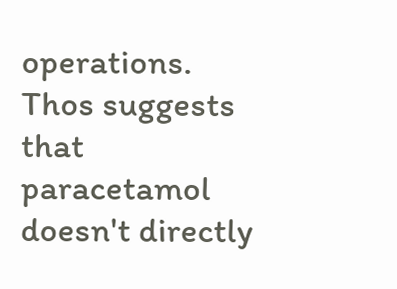operations. Thos suggests that paracetamol doesn't directly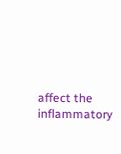affect the inflammatory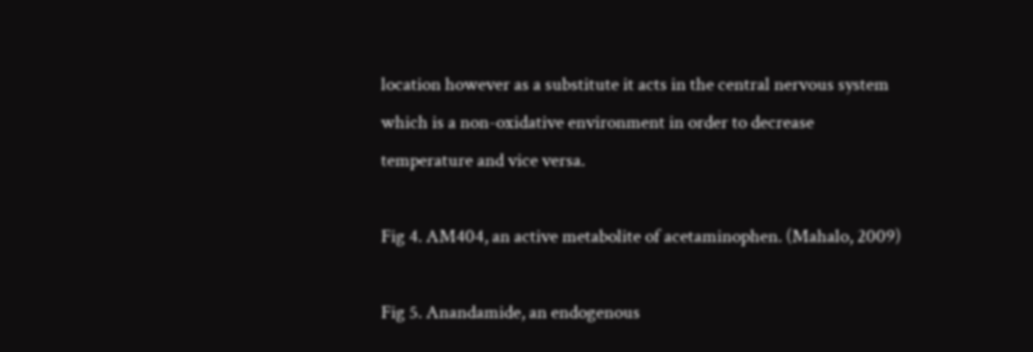location however as a substitute it acts in the central nervous system which is a non-oxidative environment in order to decrease temperature and vice versa.

Fig 4. AM404, an active metabolite of acetaminophen. (Mahalo, 2009)

Fig 5. Anandamide, an endogenous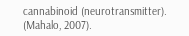cannabinoid (neurotransmitter). (Mahalo, 2007).